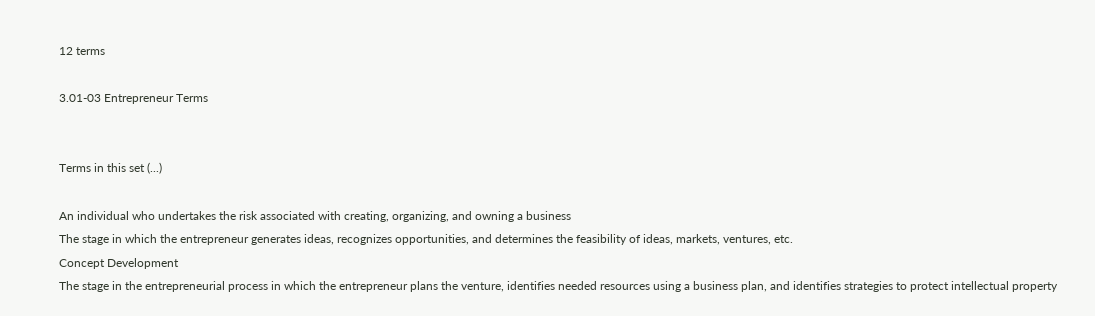12 terms

3.01-03 Entrepreneur Terms


Terms in this set (...)

An individual who undertakes the risk associated with creating, organizing, and owning a business
The stage in which the entrepreneur generates ideas, recognizes opportunities, and determines the feasibility of ideas, markets, ventures, etc.
Concept Development
The stage in the entrepreneurial process in which the entrepreneur plans the venture, identifies needed resources using a business plan, and identifies strategies to protect intellectual property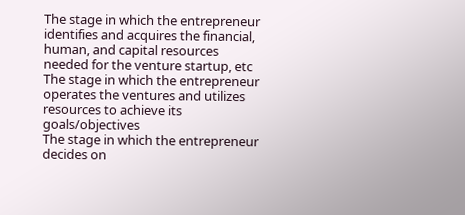The stage in which the entrepreneur identifies and acquires the financial, human, and capital resources needed for the venture startup, etc
The stage in which the entrepreneur operates the ventures and utilizes resources to achieve its goals/objectives
The stage in which the entrepreneur decides on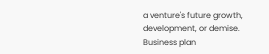a venture's future growth, development, or demise.
Business plan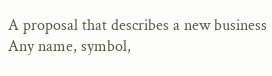A proposal that describes a new business
Any name, symbol,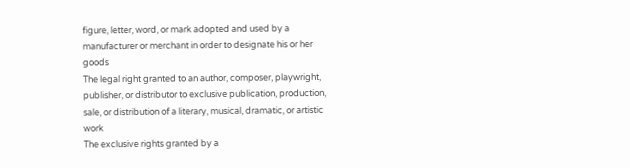figure, letter, word, or mark adopted and used by a manufacturer or merchant in order to designate his or her goods
The legal right granted to an author, composer, playwright, publisher, or distributor to exclusive publication, production, sale, or distribution of a literary, musical, dramatic, or artistic work
The exclusive rights granted by a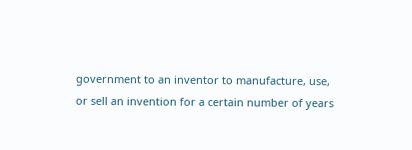government to an inventor to manufacture, use, or sell an invention for a certain number of years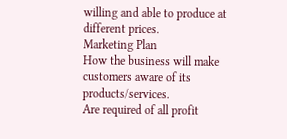willing and able to produce at different prices.
Marketing Plan
How the business will make customers aware of its products/services.
Are required of all profit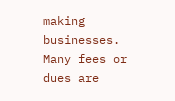making businesses. Many fees or dues are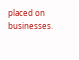placed on businesses.